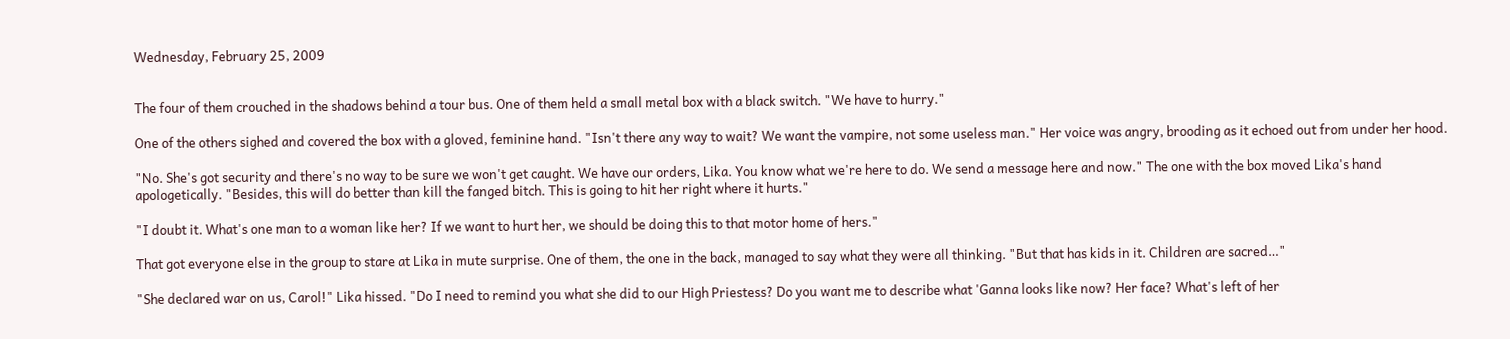Wednesday, February 25, 2009


The four of them crouched in the shadows behind a tour bus. One of them held a small metal box with a black switch. "We have to hurry."

One of the others sighed and covered the box with a gloved, feminine hand. "Isn't there any way to wait? We want the vampire, not some useless man." Her voice was angry, brooding as it echoed out from under her hood.

"No. She's got security and there's no way to be sure we won't get caught. We have our orders, Lika. You know what we're here to do. We send a message here and now." The one with the box moved Lika's hand apologetically. "Besides, this will do better than kill the fanged bitch. This is going to hit her right where it hurts."

"I doubt it. What's one man to a woman like her? If we want to hurt her, we should be doing this to that motor home of hers."

That got everyone else in the group to stare at Lika in mute surprise. One of them, the one in the back, managed to say what they were all thinking. "But that has kids in it. Children are sacred…"

"She declared war on us, Carol!" Lika hissed. "Do I need to remind you what she did to our High Priestess? Do you want me to describe what 'Ganna looks like now? Her face? What's left of her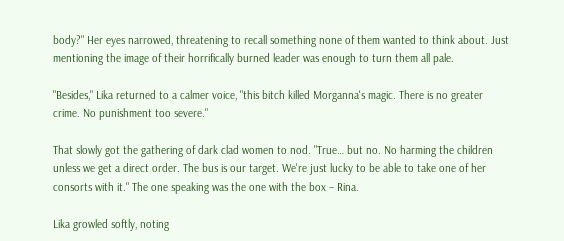body?" Her eyes narrowed, threatening to recall something none of them wanted to think about. Just mentioning the image of their horrifically burned leader was enough to turn them all pale.

"Besides," Lika returned to a calmer voice, "this bitch killed Morganna's magic. There is no greater crime. No punishment too severe."

That slowly got the gathering of dark clad women to nod. "True… but no. No harming the children unless we get a direct order. The bus is our target. We're just lucky to be able to take one of her consorts with it." The one speaking was the one with the box – Rina.

Lika growled softly, noting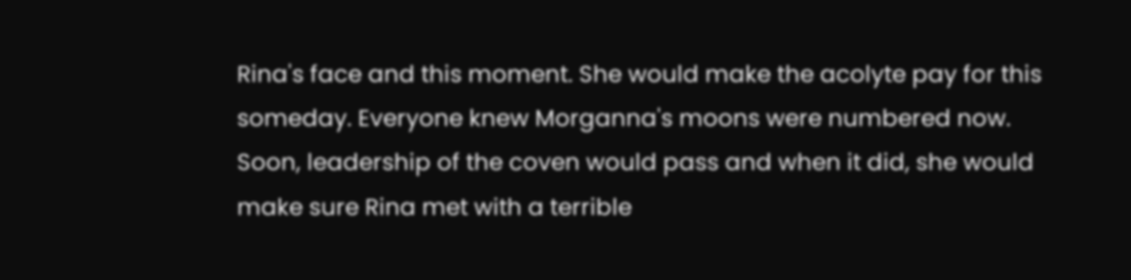Rina's face and this moment. She would make the acolyte pay for this someday. Everyone knew Morganna's moons were numbered now. Soon, leadership of the coven would pass and when it did, she would make sure Rina met with a terrible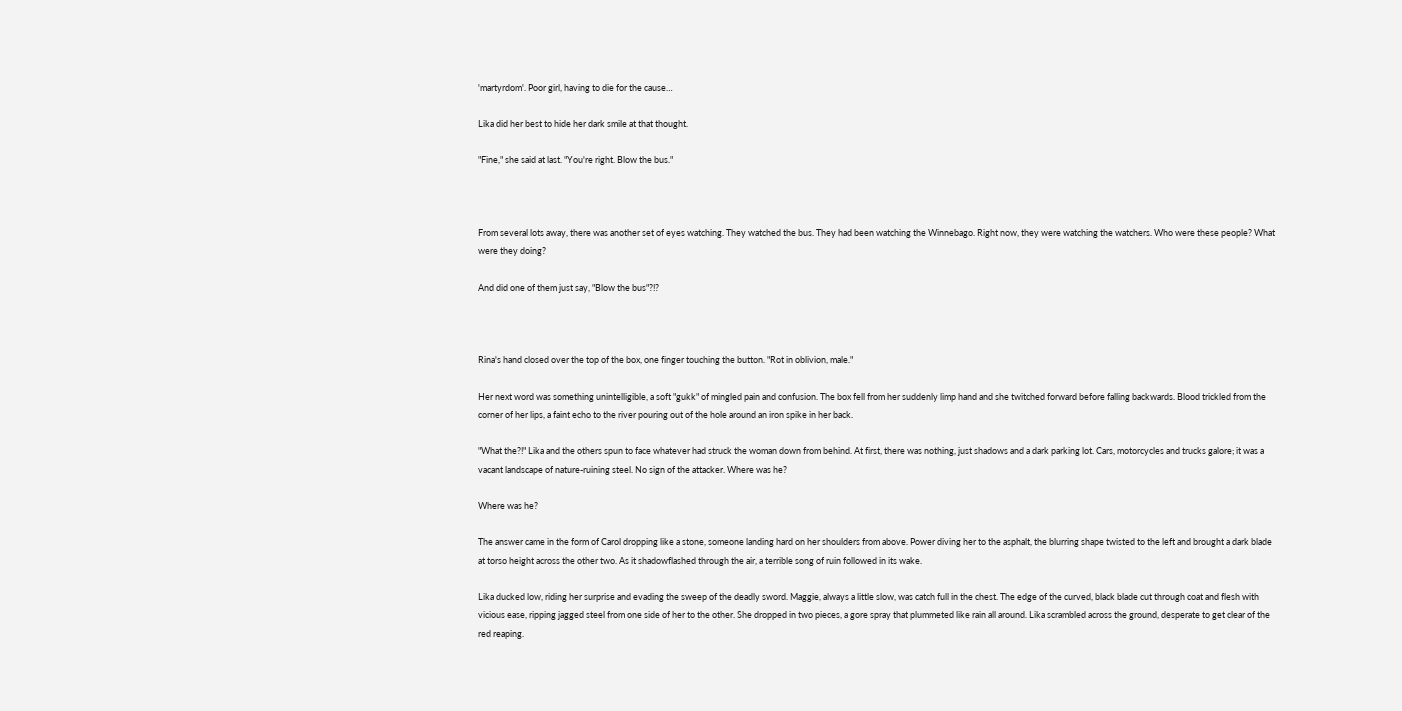'martyrdom'. Poor girl, having to die for the cause…

Lika did her best to hide her dark smile at that thought.

"Fine," she said at last. "You're right. Blow the bus."



From several lots away, there was another set of eyes watching. They watched the bus. They had been watching the Winnebago. Right now, they were watching the watchers. Who were these people? What were they doing?

And did one of them just say, "Blow the bus"?!?



Rina's hand closed over the top of the box, one finger touching the button. "Rot in oblivion, male."

Her next word was something unintelligible, a soft "gukk" of mingled pain and confusion. The box fell from her suddenly limp hand and she twitched forward before falling backwards. Blood trickled from the corner of her lips, a faint echo to the river pouring out of the hole around an iron spike in her back.

"What the?!" Lika and the others spun to face whatever had struck the woman down from behind. At first, there was nothing, just shadows and a dark parking lot. Cars, motorcycles and trucks galore; it was a vacant landscape of nature-ruining steel. No sign of the attacker. Where was he?

Where was he?

The answer came in the form of Carol dropping like a stone, someone landing hard on her shoulders from above. Power diving her to the asphalt, the blurring shape twisted to the left and brought a dark blade at torso height across the other two. As it shadowflashed through the air, a terrible song of ruin followed in its wake.

Lika ducked low, riding her surprise and evading the sweep of the deadly sword. Maggie, always a little slow, was catch full in the chest. The edge of the curved, black blade cut through coat and flesh with vicious ease, ripping jagged steel from one side of her to the other. She dropped in two pieces, a gore spray that plummeted like rain all around. Lika scrambled across the ground, desperate to get clear of the red reaping.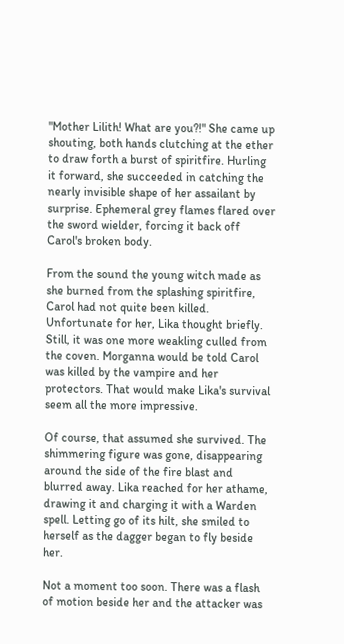"Mother Lilith! What are you?!" She came up shouting, both hands clutching at the ether to draw forth a burst of spiritfire. Hurling it forward, she succeeded in catching the nearly invisible shape of her assailant by surprise. Ephemeral grey flames flared over the sword wielder, forcing it back off Carol's broken body.

From the sound the young witch made as she burned from the splashing spiritfire, Carol had not quite been killed. Unfortunate for her, Lika thought briefly. Still, it was one more weakling culled from the coven. Morganna would be told Carol was killed by the vampire and her protectors. That would make Lika's survival seem all the more impressive.

Of course, that assumed she survived. The shimmering figure was gone, disappearing around the side of the fire blast and blurred away. Lika reached for her athame, drawing it and charging it with a Warden spell. Letting go of its hilt, she smiled to herself as the dagger began to fly beside her.

Not a moment too soon. There was a flash of motion beside her and the attacker was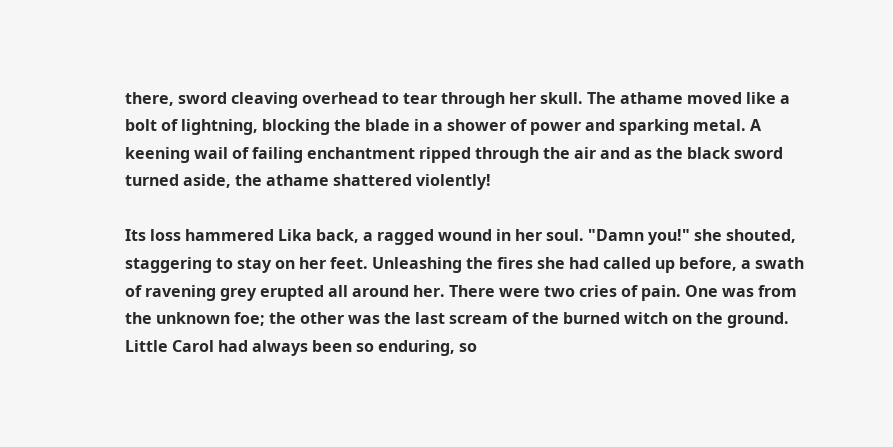there, sword cleaving overhead to tear through her skull. The athame moved like a bolt of lightning, blocking the blade in a shower of power and sparking metal. A keening wail of failing enchantment ripped through the air and as the black sword turned aside, the athame shattered violently!

Its loss hammered Lika back, a ragged wound in her soul. "Damn you!" she shouted, staggering to stay on her feet. Unleashing the fires she had called up before, a swath of ravening grey erupted all around her. There were two cries of pain. One was from the unknown foe; the other was the last scream of the burned witch on the ground. Little Carol had always been so enduring, so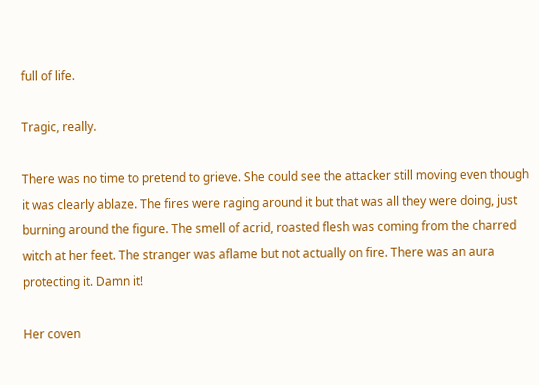full of life.

Tragic, really.

There was no time to pretend to grieve. She could see the attacker still moving even though it was clearly ablaze. The fires were raging around it but that was all they were doing, just burning around the figure. The smell of acrid, roasted flesh was coming from the charred witch at her feet. The stranger was aflame but not actually on fire. There was an aura protecting it. Damn it!

Her coven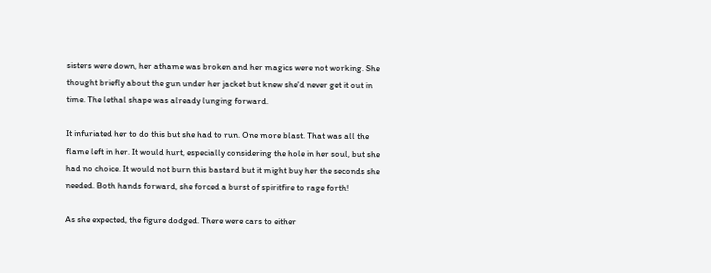sisters were down, her athame was broken and her magics were not working. She thought briefly about the gun under her jacket but knew she'd never get it out in time. The lethal shape was already lunging forward.

It infuriated her to do this but she had to run. One more blast. That was all the flame left in her. It would hurt, especially considering the hole in her soul, but she had no choice. It would not burn this bastard but it might buy her the seconds she needed. Both hands forward, she forced a burst of spiritfire to rage forth!

As she expected, the figure dodged. There were cars to either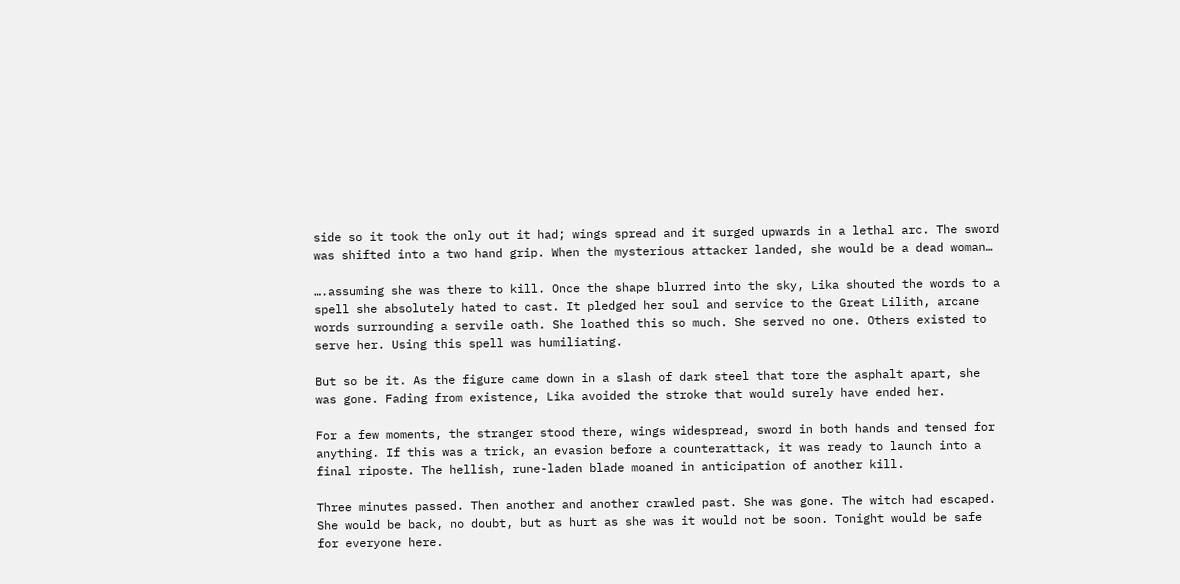side so it took the only out it had; wings spread and it surged upwards in a lethal arc. The sword was shifted into a two hand grip. When the mysterious attacker landed, she would be a dead woman…

….assuming she was there to kill. Once the shape blurred into the sky, Lika shouted the words to a spell she absolutely hated to cast. It pledged her soul and service to the Great Lilith, arcane words surrounding a servile oath. She loathed this so much. She served no one. Others existed to serve her. Using this spell was humiliating.

But so be it. As the figure came down in a slash of dark steel that tore the asphalt apart, she was gone. Fading from existence, Lika avoided the stroke that would surely have ended her.

For a few moments, the stranger stood there, wings widespread, sword in both hands and tensed for anything. If this was a trick, an evasion before a counterattack, it was ready to launch into a final riposte. The hellish, rune-laden blade moaned in anticipation of another kill.

Three minutes passed. Then another and another crawled past. She was gone. The witch had escaped. She would be back, no doubt, but as hurt as she was it would not be soon. Tonight would be safe for everyone here.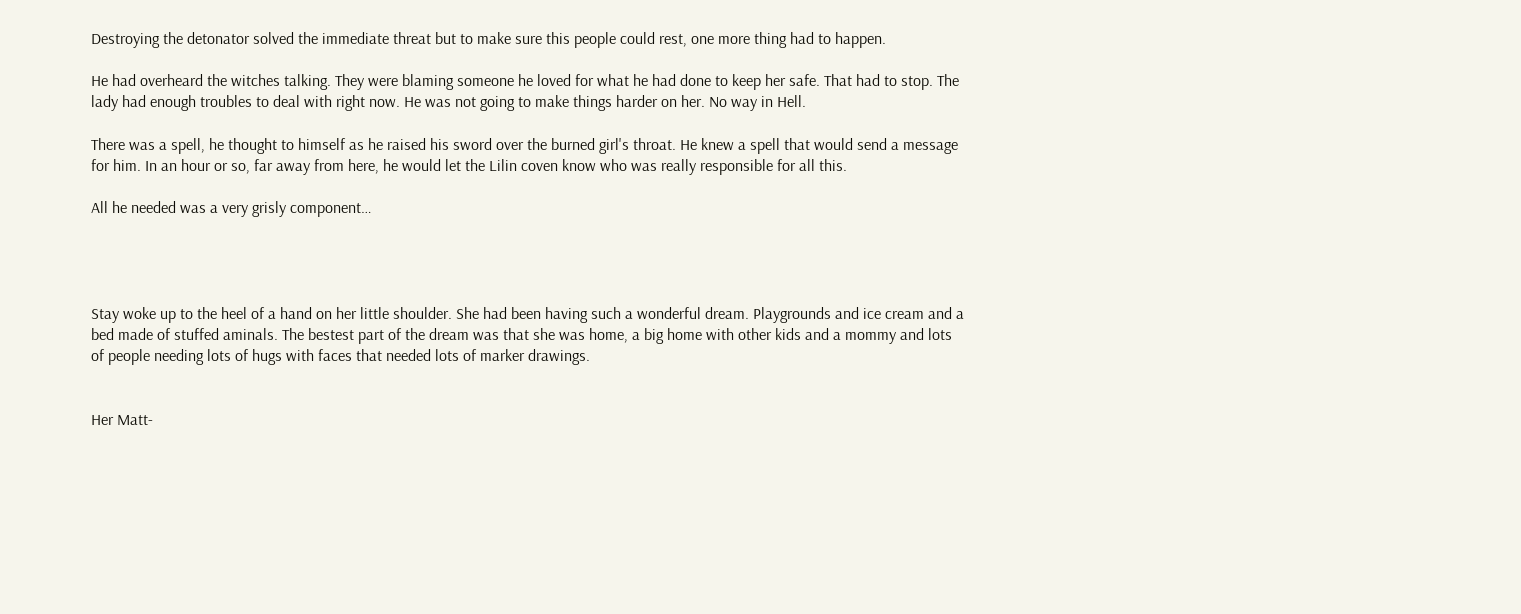Destroying the detonator solved the immediate threat but to make sure this people could rest, one more thing had to happen.

He had overheard the witches talking. They were blaming someone he loved for what he had done to keep her safe. That had to stop. The lady had enough troubles to deal with right now. He was not going to make things harder on her. No way in Hell.

There was a spell, he thought to himself as he raised his sword over the burned girl's throat. He knew a spell that would send a message for him. In an hour or so, far away from here, he would let the Lilin coven know who was really responsible for all this.

All he needed was a very grisly component…




Stay woke up to the heel of a hand on her little shoulder. She had been having such a wonderful dream. Playgrounds and ice cream and a bed made of stuffed aminals. The bestest part of the dream was that she was home, a big home with other kids and a mommy and lots of people needing lots of hugs with faces that needed lots of marker drawings.


Her Matt-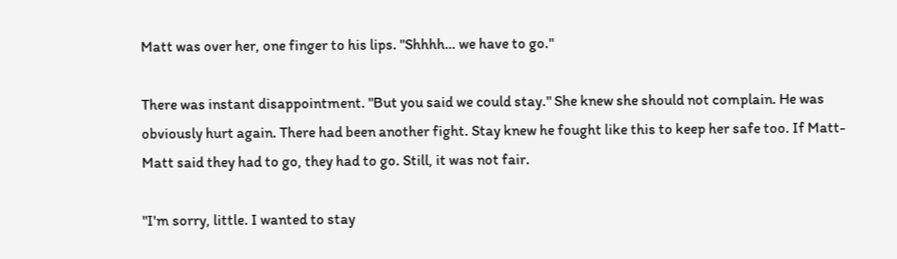Matt was over her, one finger to his lips. "Shhhh… we have to go."

There was instant disappointment. "But you said we could stay." She knew she should not complain. He was obviously hurt again. There had been another fight. Stay knew he fought like this to keep her safe too. If Matt-Matt said they had to go, they had to go. Still, it was not fair.

"I'm sorry, little. I wanted to stay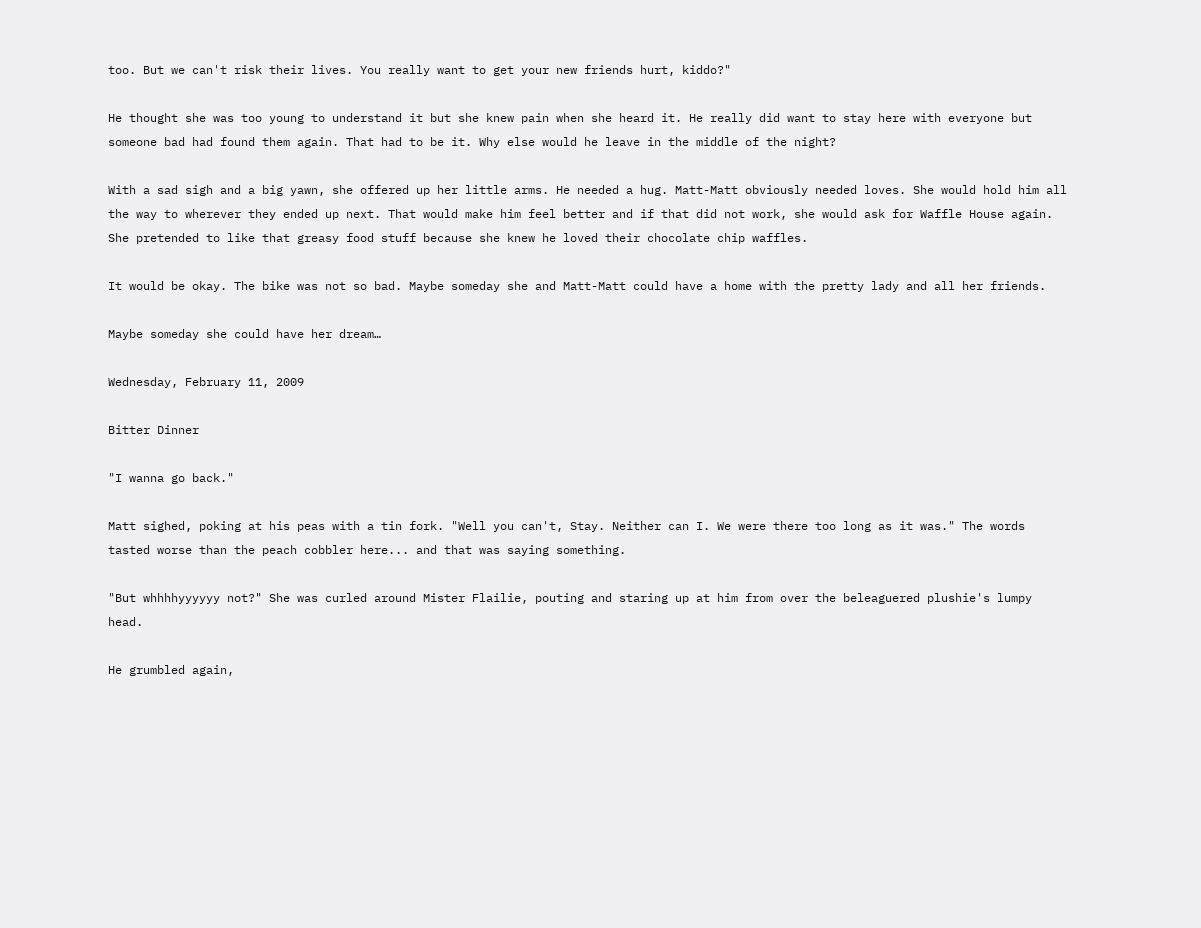too. But we can't risk their lives. You really want to get your new friends hurt, kiddo?"

He thought she was too young to understand it but she knew pain when she heard it. He really did want to stay here with everyone but someone bad had found them again. That had to be it. Why else would he leave in the middle of the night?

With a sad sigh and a big yawn, she offered up her little arms. He needed a hug. Matt-Matt obviously needed loves. She would hold him all the way to wherever they ended up next. That would make him feel better and if that did not work, she would ask for Waffle House again. She pretended to like that greasy food stuff because she knew he loved their chocolate chip waffles.

It would be okay. The bike was not so bad. Maybe someday she and Matt-Matt could have a home with the pretty lady and all her friends.

Maybe someday she could have her dream…

Wednesday, February 11, 2009

Bitter Dinner

"I wanna go back."

Matt sighed, poking at his peas with a tin fork. "Well you can't, Stay. Neither can I. We were there too long as it was." The words tasted worse than the peach cobbler here... and that was saying something.

"But whhhhyyyyyy not?" She was curled around Mister Flailie, pouting and staring up at him from over the beleaguered plushie's lumpy head.

He grumbled again,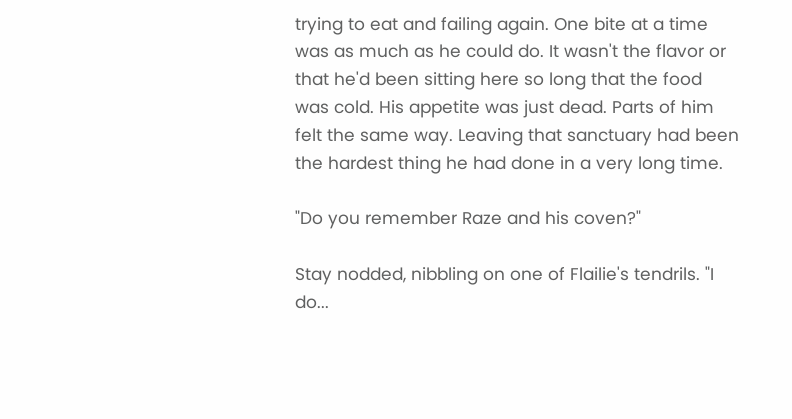trying to eat and failing again. One bite at a time was as much as he could do. It wasn't the flavor or that he'd been sitting here so long that the food was cold. His appetite was just dead. Parts of him felt the same way. Leaving that sanctuary had been the hardest thing he had done in a very long time.

"Do you remember Raze and his coven?"

Stay nodded, nibbling on one of Flailie's tendrils. "I do...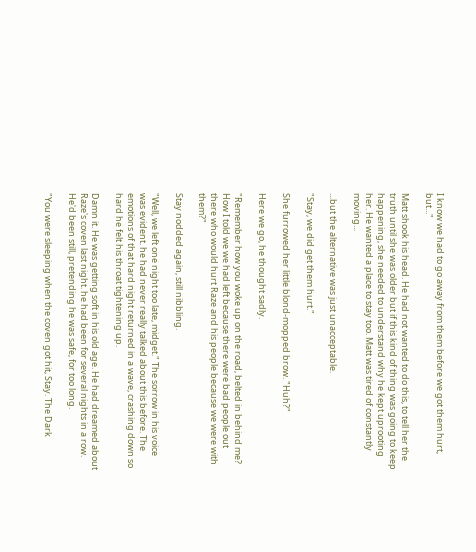I know we had to go away from them before we got them hurt, but..."

Matt shook his head. He had not wanted to do this, to tell her the truth until she was older but if this kind of thing was going to keep happening, she needed to understand why he kept uprooting her. He wanted a place to stay too. Matt was tired of constantly moving...

...but the alternative was just unacceptable.

"Stay, we did get them hurt."

She furrowed her little blond-mopped brow. "Huh?"

Here we go, he thought sadly.

"Remember how you woke up on the road, belted in behind me? How I told we we had left because there were bad people out there who would hurt Raze and his people because we were with them?"

Stay nodded again, still nibbling.

"Well, we left one night too late, midget." The sorrow in his voice was evident. he had never really talked about this before. The emotions of that hard night returned in a wave, crashing down so hard he felt his throat tightening up.

Damn it. He was getting soft in his old age. He had dreamed about Raze's coven last night. he had been for several nights in a row. He'd been still, pretending he was safe, for too long.

"You were sleeping when the coven got hit, Stay. The Dark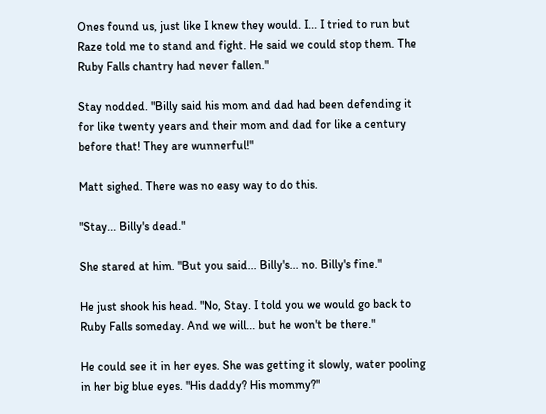Ones found us, just like I knew they would. I... I tried to run but Raze told me to stand and fight. He said we could stop them. The Ruby Falls chantry had never fallen."

Stay nodded. "Billy said his mom and dad had been defending it for like twenty years and their mom and dad for like a century before that! They are wunnerful!"

Matt sighed. There was no easy way to do this.

"Stay... Billy's dead."

She stared at him. "But you said... Billy's... no. Billy's fine."

He just shook his head. "No, Stay. I told you we would go back to Ruby Falls someday. And we will... but he won't be there."

He could see it in her eyes. She was getting it slowly, water pooling in her big blue eyes. "His daddy? His mommy?"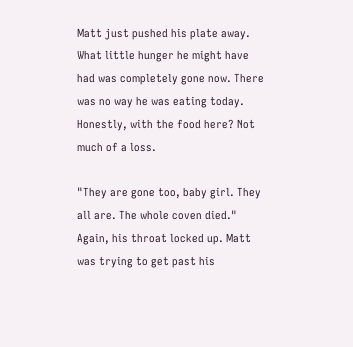Matt just pushed his plate away. What little hunger he might have had was completely gone now. There was no way he was eating today. Honestly, with the food here? Not much of a loss.

"They are gone too, baby girl. They all are. The whole coven died." Again, his throat locked up. Matt was trying to get past his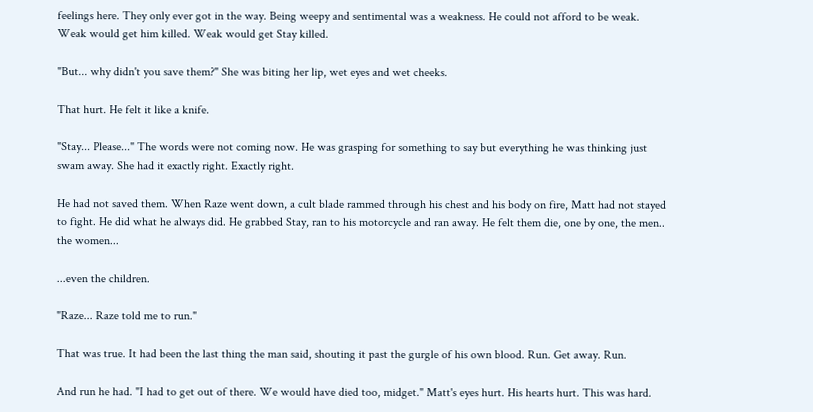feelings here. They only ever got in the way. Being weepy and sentimental was a weakness. He could not afford to be weak. Weak would get him killed. Weak would get Stay killed.

"But... why didn't you save them?" She was biting her lip, wet eyes and wet cheeks.

That hurt. He felt it like a knife.

"Stay... Please..." The words were not coming now. He was grasping for something to say but everything he was thinking just swam away. She had it exactly right. Exactly right.

He had not saved them. When Raze went down, a cult blade rammed through his chest and his body on fire, Matt had not stayed to fight. He did what he always did. He grabbed Stay, ran to his motorcycle and ran away. He felt them die, one by one, the men.. the women...

...even the children.

"Raze... Raze told me to run."

That was true. It had been the last thing the man said, shouting it past the gurgle of his own blood. Run. Get away. Run.

And run he had. "I had to get out of there. We would have died too, midget." Matt's eyes hurt. His hearts hurt. This was hard.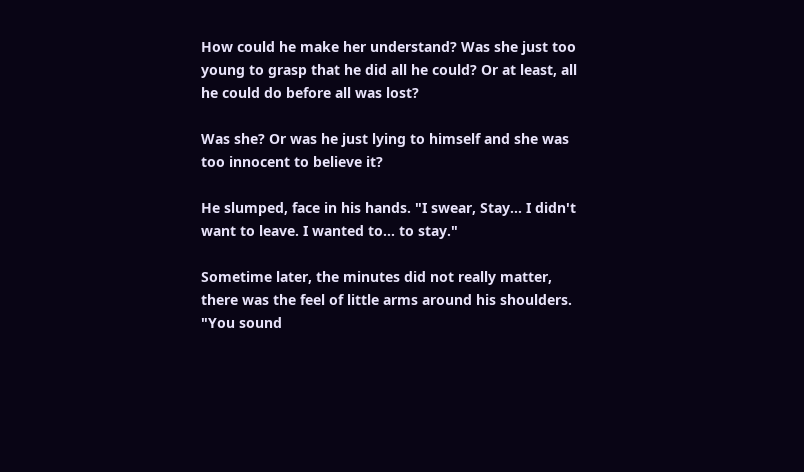How could he make her understand? Was she just too young to grasp that he did all he could? Or at least, all he could do before all was lost?

Was she? Or was he just lying to himself and she was too innocent to believe it?

He slumped, face in his hands. "I swear, Stay... I didn't want to leave. I wanted to... to stay."

Sometime later, the minutes did not really matter, there was the feel of little arms around his shoulders. "You sound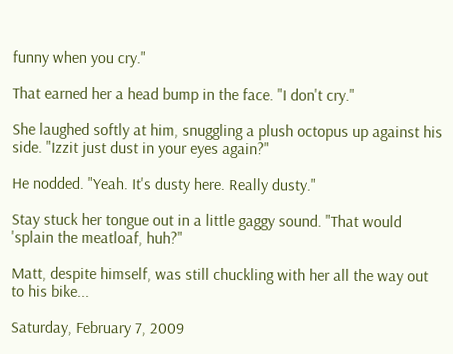funny when you cry."

That earned her a head bump in the face. "I don't cry."

She laughed softly at him, snuggling a plush octopus up against his side. "Izzit just dust in your eyes again?"

He nodded. "Yeah. It's dusty here. Really dusty."

Stay stuck her tongue out in a little gaggy sound. "That would 'splain the meatloaf, huh?"

Matt, despite himself, was still chuckling with her all the way out to his bike...

Saturday, February 7, 2009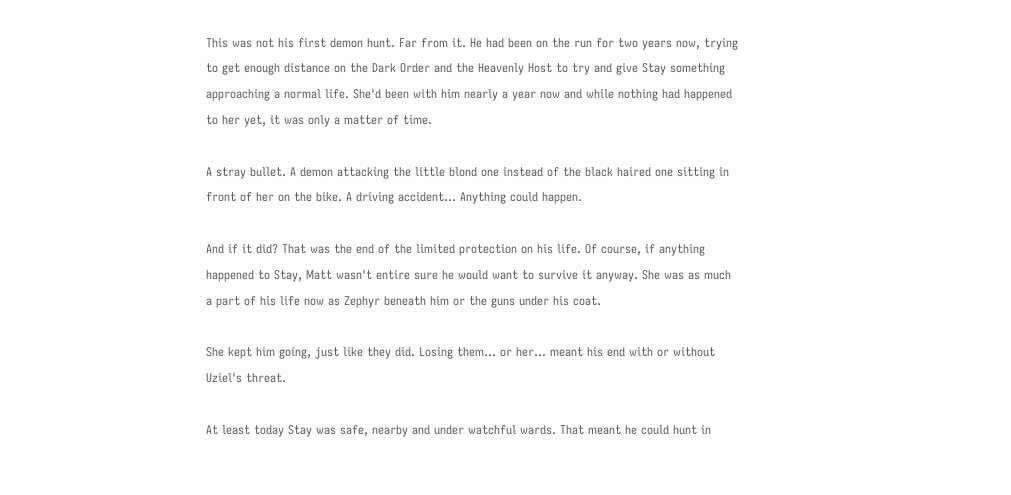This was not his first demon hunt. Far from it. He had been on the run for two years now, trying to get enough distance on the Dark Order and the Heavenly Host to try and give Stay something approaching a normal life. She'd been with him nearly a year now and while nothing had happened to her yet, it was only a matter of time.

A stray bullet. A demon attacking the little blond one instead of the black haired one sitting in front of her on the bike. A driving accident… Anything could happen.

And if it did? That was the end of the limited protection on his life. Of course, if anything happened to Stay, Matt wasn't entire sure he would want to survive it anyway. She was as much a part of his life now as Zephyr beneath him or the guns under his coat.

She kept him going, just like they did. Losing them… or her… meant his end with or without Uziel's threat.

At least today Stay was safe, nearby and under watchful wards. That meant he could hunt in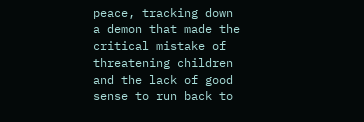peace, tracking down a demon that made the critical mistake of threatening children and the lack of good sense to run back to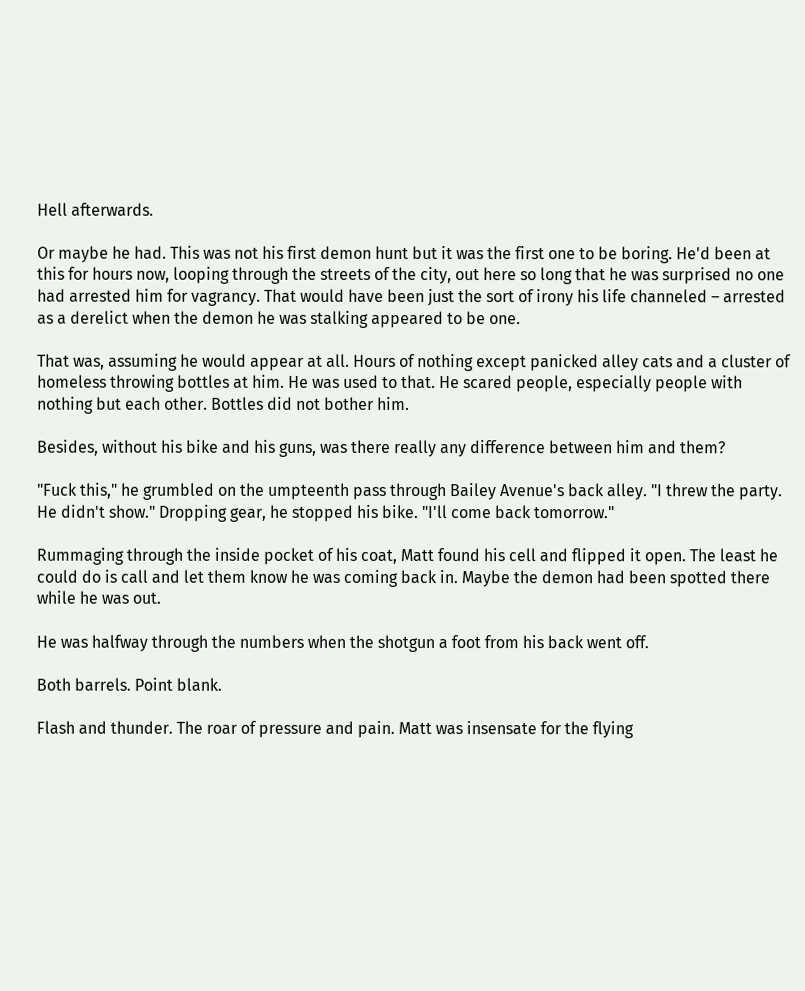Hell afterwards.

Or maybe he had. This was not his first demon hunt but it was the first one to be boring. He'd been at this for hours now, looping through the streets of the city, out here so long that he was surprised no one had arrested him for vagrancy. That would have been just the sort of irony his life channeled – arrested as a derelict when the demon he was stalking appeared to be one.

That was, assuming he would appear at all. Hours of nothing except panicked alley cats and a cluster of homeless throwing bottles at him. He was used to that. He scared people, especially people with nothing but each other. Bottles did not bother him.

Besides, without his bike and his guns, was there really any difference between him and them?

"Fuck this," he grumbled on the umpteenth pass through Bailey Avenue's back alley. "I threw the party. He didn't show." Dropping gear, he stopped his bike. "I'll come back tomorrow."

Rummaging through the inside pocket of his coat, Matt found his cell and flipped it open. The least he could do is call and let them know he was coming back in. Maybe the demon had been spotted there while he was out.

He was halfway through the numbers when the shotgun a foot from his back went off.

Both barrels. Point blank.

Flash and thunder. The roar of pressure and pain. Matt was insensate for the flying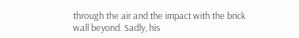through the air and the impact with the brick wall beyond. Sadly, his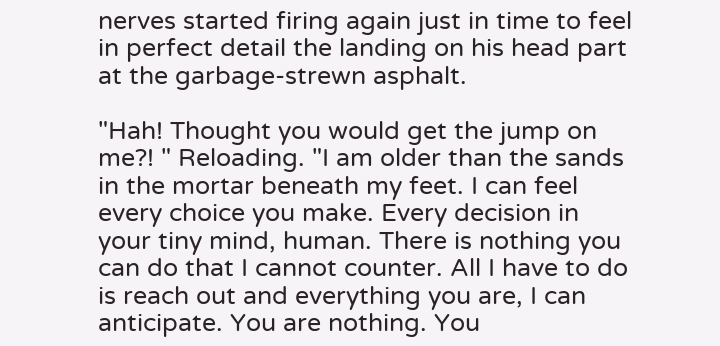nerves started firing again just in time to feel in perfect detail the landing on his head part at the garbage-strewn asphalt.

"Hah! Thought you would get the jump on me?! " Reloading. "I am older than the sands in the mortar beneath my feet. I can feel every choice you make. Every decision in your tiny mind, human. There is nothing you can do that I cannot counter. All I have to do is reach out and everything you are, I can anticipate. You are nothing. You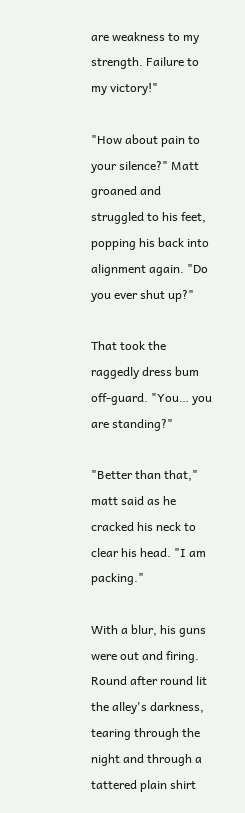are weakness to my strength. Failure to my victory!"

"How about pain to your silence?" Matt groaned and struggled to his feet, popping his back into alignment again. "Do you ever shut up?"

That took the raggedly dress bum off-guard. "You… you are standing?"

"Better than that," matt said as he cracked his neck to clear his head. "I am packing."

With a blur, his guns were out and firing. Round after round lit the alley's darkness, tearing through the night and through a tattered plain shirt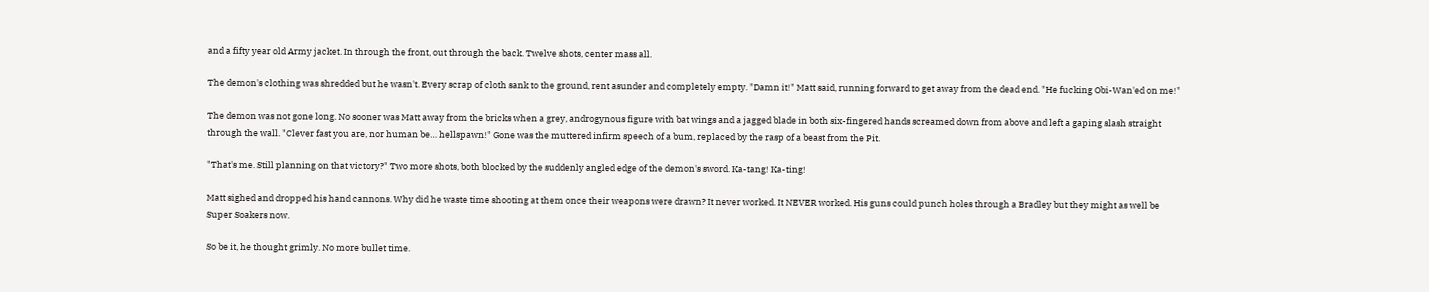and a fifty year old Army jacket. In through the front, out through the back. Twelve shots, center mass all.

The demon's clothing was shredded but he wasn't. Every scrap of cloth sank to the ground, rent asunder and completely empty. "Damn it!" Matt said, running forward to get away from the dead end. "He fucking Obi-Wan'ed on me!"

The demon was not gone long. No sooner was Matt away from the bricks when a grey, androgynous figure with bat wings and a jagged blade in both six-fingered hands screamed down from above and left a gaping slash straight through the wall. "Clever fast you are, nor human be… hellspawn!" Gone was the muttered infirm speech of a bum, replaced by the rasp of a beast from the Pit.

"That's me. Still planning on that victory?" Two more shots, both blocked by the suddenly angled edge of the demon's sword. Ka-tang! Ka-ting!

Matt sighed and dropped his hand cannons. Why did he waste time shooting at them once their weapons were drawn? It never worked. It NEVER worked. His guns could punch holes through a Bradley but they might as well be Super Soakers now.

So be it, he thought grimly. No more bullet time.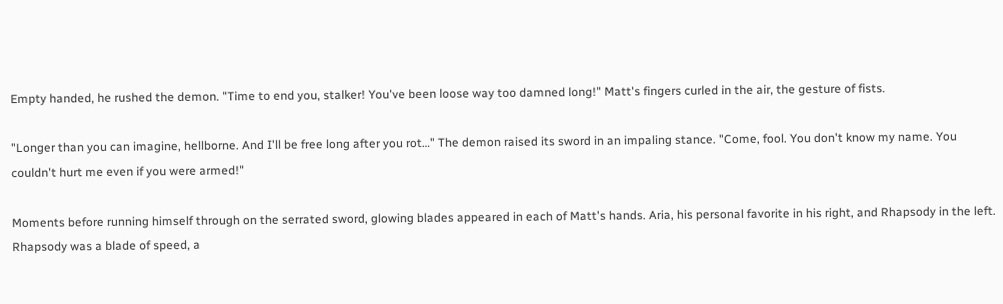Empty handed, he rushed the demon. "Time to end you, stalker! You've been loose way too damned long!" Matt's fingers curled in the air, the gesture of fists.

"Longer than you can imagine, hellborne. And I'll be free long after you rot…" The demon raised its sword in an impaling stance. "Come, fool. You don't know my name. You couldn't hurt me even if you were armed!"

Moments before running himself through on the serrated sword, glowing blades appeared in each of Matt's hands. Aria, his personal favorite in his right, and Rhapsody in the left. Rhapsody was a blade of speed, a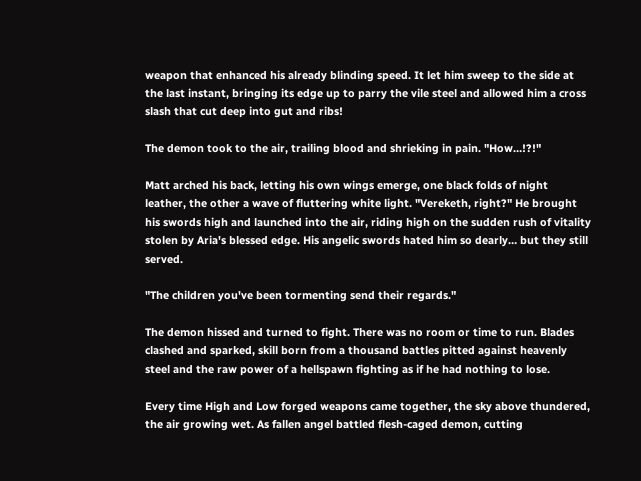weapon that enhanced his already blinding speed. It let him sweep to the side at the last instant, bringing its edge up to parry the vile steel and allowed him a cross slash that cut deep into gut and ribs!

The demon took to the air, trailing blood and shrieking in pain. "How…!?!"

Matt arched his back, letting his own wings emerge, one black folds of night leather, the other a wave of fluttering white light. "Vereketh, right?" He brought his swords high and launched into the air, riding high on the sudden rush of vitality stolen by Aria's blessed edge. His angelic swords hated him so dearly… but they still served.

"The children you've been tormenting send their regards."

The demon hissed and turned to fight. There was no room or time to run. Blades clashed and sparked, skill born from a thousand battles pitted against heavenly steel and the raw power of a hellspawn fighting as if he had nothing to lose.

Every time High and Low forged weapons came together, the sky above thundered, the air growing wet. As fallen angel battled flesh-caged demon, cutting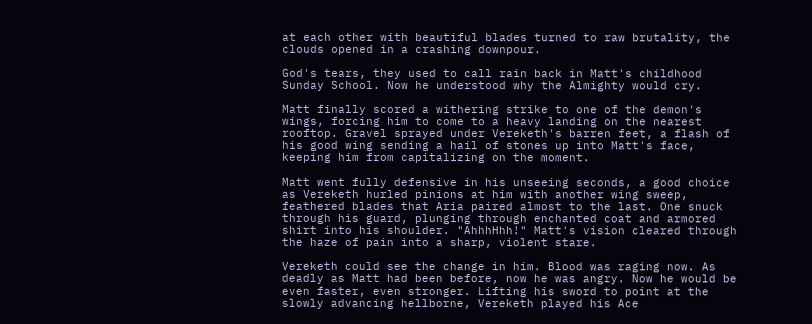at each other with beautiful blades turned to raw brutality, the clouds opened in a crashing downpour.

God's tears, they used to call rain back in Matt's childhood Sunday School. Now he understood why the Almighty would cry.

Matt finally scored a withering strike to one of the demon's wings, forcing him to come to a heavy landing on the nearest rooftop. Gravel sprayed under Vereketh's barren feet, a flash of his good wing sending a hail of stones up into Matt's face, keeping him from capitalizing on the moment.

Matt went fully defensive in his unseeing seconds, a good choice as Vereketh hurled pinions at him with another wing sweep, feathered blades that Aria paired almost to the last. One snuck through his guard, plunging through enchanted coat and armored shirt into his shoulder. "AhhhHhh!" Matt's vision cleared through the haze of pain into a sharp, violent stare.

Vereketh could see the change in him. Blood was raging now. As deadly as Matt had been before, now he was angry. Now he would be even faster, even stronger. Lifting his sword to point at the slowly advancing hellborne, Vereketh played his Ace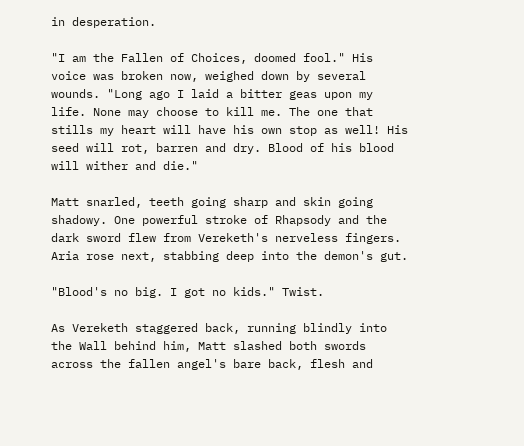in desperation.

"I am the Fallen of Choices, doomed fool." His voice was broken now, weighed down by several wounds. "Long ago I laid a bitter geas upon my life. None may choose to kill me. The one that stills my heart will have his own stop as well! His seed will rot, barren and dry. Blood of his blood will wither and die."

Matt snarled, teeth going sharp and skin going shadowy. One powerful stroke of Rhapsody and the dark sword flew from Vereketh's nerveless fingers. Aria rose next, stabbing deep into the demon's gut.

"Blood's no big. I got no kids." Twist.

As Vereketh staggered back, running blindly into the Wall behind him, Matt slashed both swords across the fallen angel's bare back, flesh and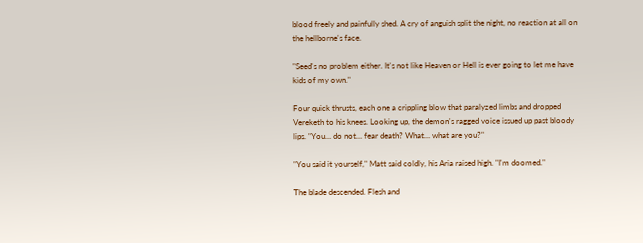blood freely and painfully shed. A cry of anguish split the night, no reaction at all on the hellborne's face.

"Seed's no problem either. It's not like Heaven or Hell is ever going to let me have kids of my own."

Four quick thrusts, each one a crippling blow that paralyzed limbs and dropped Vereketh to his knees. Looking up, the demon's ragged voice issued up past bloody lips. "You… do not… fear death? What… what are you?"

"You said it yourself," Matt said coldly, his Aria raised high. "I'm doomed."

The blade descended. Flesh and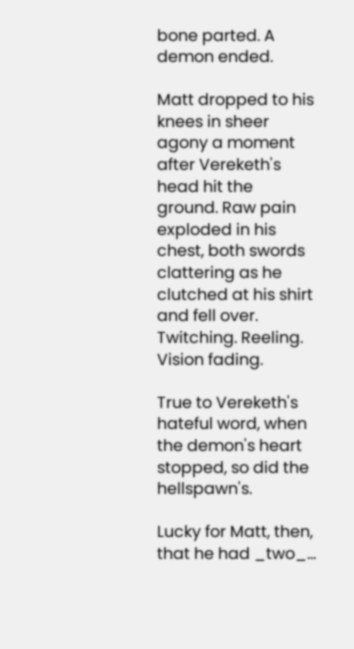bone parted. A demon ended.

Matt dropped to his knees in sheer agony a moment after Vereketh's head hit the ground. Raw pain exploded in his chest, both swords clattering as he clutched at his shirt and fell over. Twitching. Reeling. Vision fading.

True to Vereketh's hateful word, when the demon's heart stopped, so did the hellspawn's.

Lucky for Matt, then, that he had _two_...